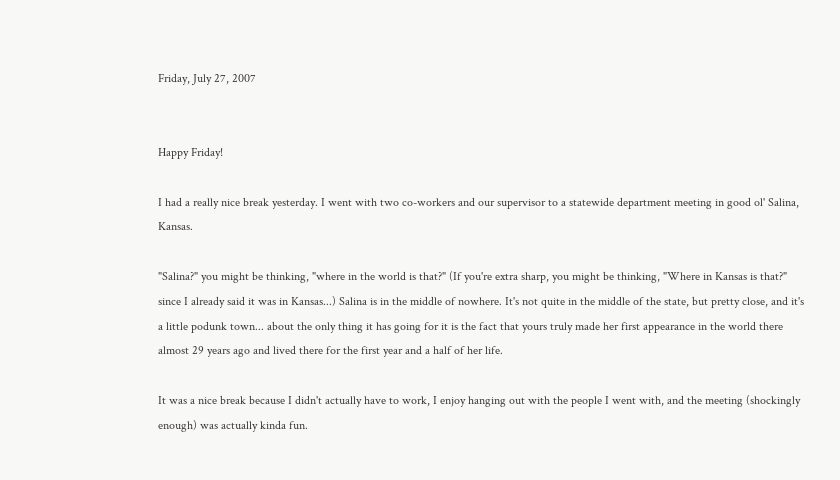Friday, July 27, 2007


Happy Friday!

I had a really nice break yesterday. I went with two co-workers and our supervisor to a statewide department meeting in good ol' Salina, Kansas.

"Salina?" you might be thinking, "where in the world is that?" (If you're extra sharp, you might be thinking, "Where in Kansas is that?" since I already said it was in Kansas...) Salina is in the middle of nowhere. It's not quite in the middle of the state, but pretty close, and it's a little podunk town... about the only thing it has going for it is the fact that yours truly made her first appearance in the world there almost 29 years ago and lived there for the first year and a half of her life.

It was a nice break because I didn't actually have to work, I enjoy hanging out with the people I went with, and the meeting (shockingly enough) was actually kinda fun.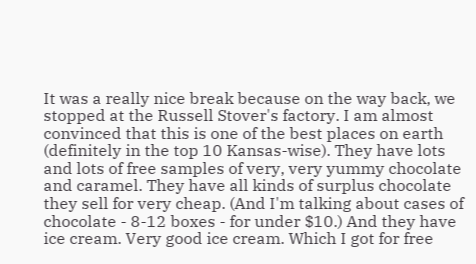It was a really nice break because on the way back, we stopped at the Russell Stover's factory. I am almost convinced that this is one of the best places on earth (definitely in the top 10 Kansas-wise). They have lots and lots of free samples of very, very yummy chocolate and caramel. They have all kinds of surplus chocolate they sell for very cheap. (And I'm talking about cases of chocolate - 8-12 boxes - for under $10.) And they have ice cream. Very good ice cream. Which I got for free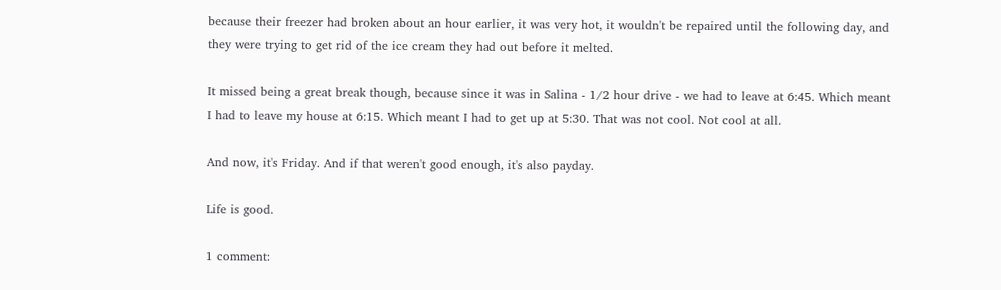because their freezer had broken about an hour earlier, it was very hot, it wouldn't be repaired until the following day, and they were trying to get rid of the ice cream they had out before it melted.

It missed being a great break though, because since it was in Salina - 1/2 hour drive - we had to leave at 6:45. Which meant I had to leave my house at 6:15. Which meant I had to get up at 5:30. That was not cool. Not cool at all.

And now, it's Friday. And if that weren't good enough, it's also payday.

Life is good.

1 comment: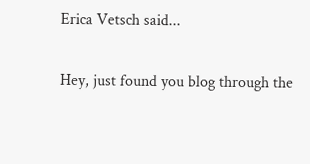Erica Vetsch said...

Hey, just found you blog through the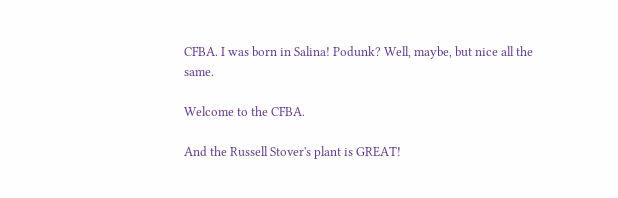CFBA. I was born in Salina! Podunk? Well, maybe, but nice all the same.

Welcome to the CFBA.

And the Russell Stover's plant is GREAT!